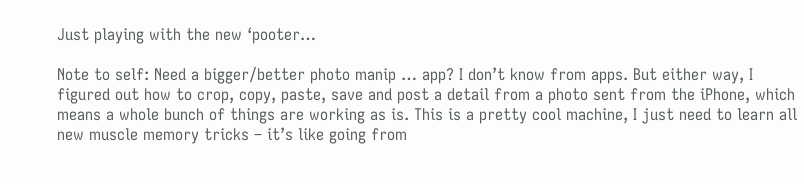Just playing with the new ‘pooter…

Note to self: Need a bigger/better photo manip … app? I don’t know from apps. But either way, I figured out how to crop, copy, paste, save and post a detail from a photo sent from the iPhone, which means a whole bunch of things are working as is. This is a pretty cool machine, I just need to learn all new muscle memory tricks – it’s like going from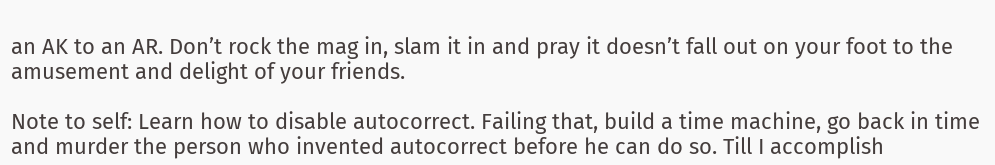an AK to an AR. Don’t rock the mag in, slam it in and pray it doesn’t fall out on your foot to the amusement and delight of your friends.

Note to self: Learn how to disable autocorrect. Failing that, build a time machine, go back in time and murder the person who invented autocorrect before he can do so. Till I accomplish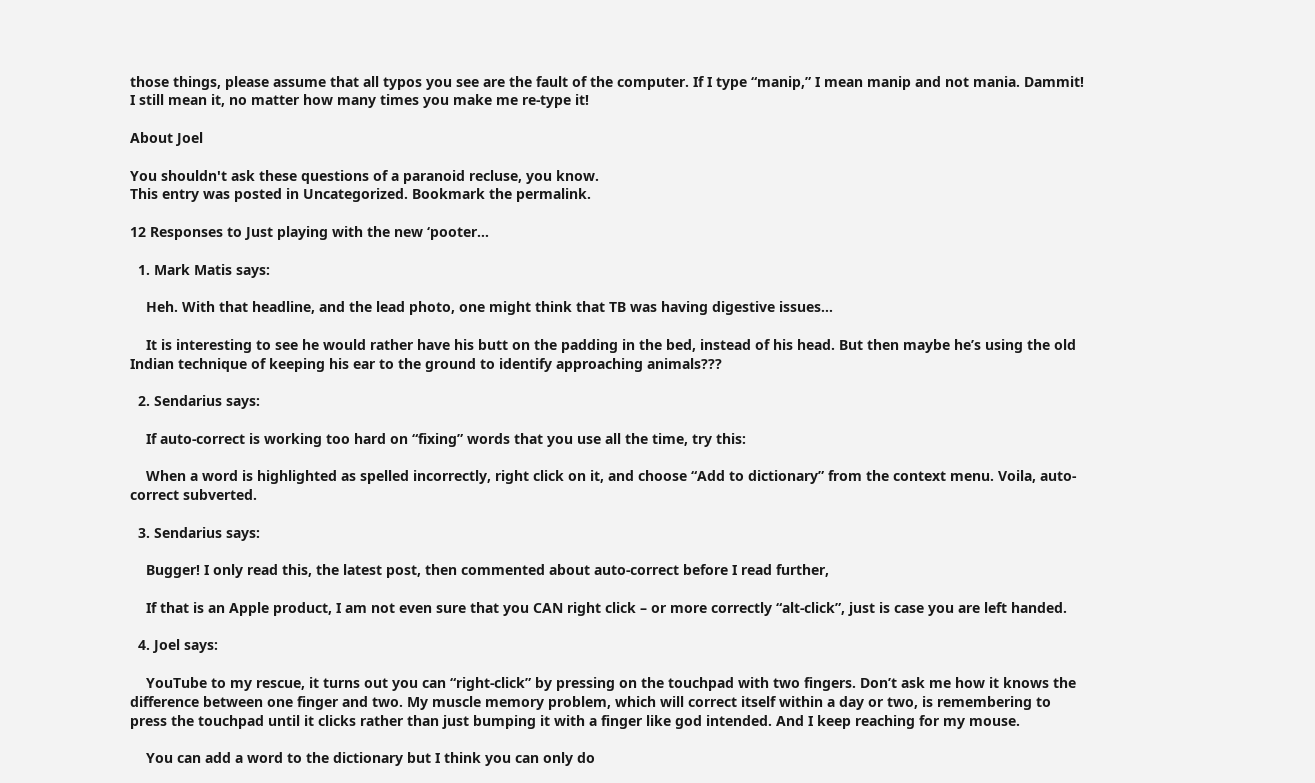those things, please assume that all typos you see are the fault of the computer. If I type “manip,” I mean manip and not mania. Dammit! I still mean it, no matter how many times you make me re-type it!

About Joel

You shouldn't ask these questions of a paranoid recluse, you know.
This entry was posted in Uncategorized. Bookmark the permalink.

12 Responses to Just playing with the new ‘pooter…

  1. Mark Matis says:

    Heh. With that headline, and the lead photo, one might think that TB was having digestive issues…

    It is interesting to see he would rather have his butt on the padding in the bed, instead of his head. But then maybe he’s using the old Indian technique of keeping his ear to the ground to identify approaching animals???

  2. Sendarius says:

    If auto-correct is working too hard on “fixing” words that you use all the time, try this:

    When a word is highlighted as spelled incorrectly, right click on it, and choose “Add to dictionary” from the context menu. Voila, auto-correct subverted.

  3. Sendarius says:

    Bugger! I only read this, the latest post, then commented about auto-correct before I read further,

    If that is an Apple product, I am not even sure that you CAN right click – or more correctly “alt-click”, just is case you are left handed.

  4. Joel says:

    YouTube to my rescue, it turns out you can “right-click” by pressing on the touchpad with two fingers. Don’t ask me how it knows the difference between one finger and two. My muscle memory problem, which will correct itself within a day or two, is remembering to press the touchpad until it clicks rather than just bumping it with a finger like god intended. And I keep reaching for my mouse.

    You can add a word to the dictionary but I think you can only do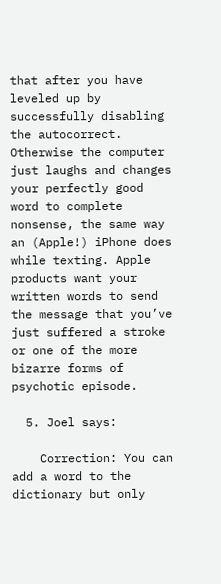that after you have leveled up by successfully disabling the autocorrect. Otherwise the computer just laughs and changes your perfectly good word to complete nonsense, the same way an (Apple!) iPhone does while texting. Apple products want your written words to send the message that you’ve just suffered a stroke or one of the more bizarre forms of psychotic episode.

  5. Joel says:

    Correction: You can add a word to the dictionary but only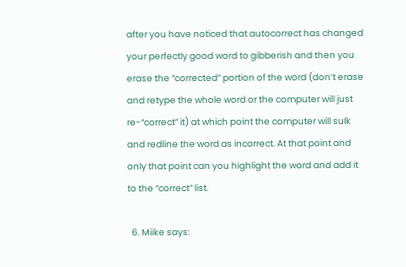after you have noticed that autocorrect has changed your perfectly good word to gibberish and then you erase the “corrected” portion of the word (don’t erase and retype the whole word or the computer will just re-“correct” it) at which point the computer will sulk and redline the word as incorrect. At that point and only that point can you highlight the word and add it to the “correct” list.

  6. Miike says: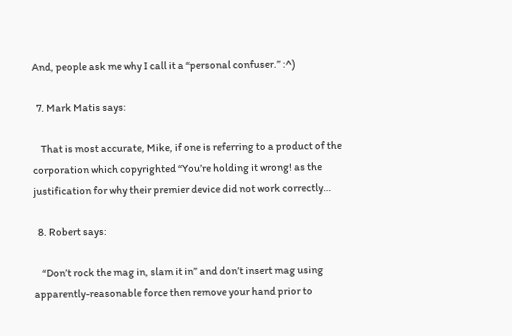And, people ask me why I call it a “personal confuser.” :^)

  7. Mark Matis says:

    That is most accurate, Mike, if one is referring to a product of the corporation which copyrighted “You’re holding it wrong! as the justification for why their premier device did not work correctly…

  8. Robert says:

    “Don’t rock the mag in, slam it in” and don’t insert mag using apparently-reasonable force then remove your hand prior to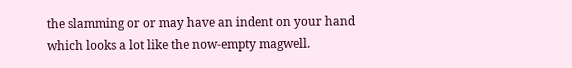the slamming or or may have an indent on your hand which looks a lot like the now-empty magwell.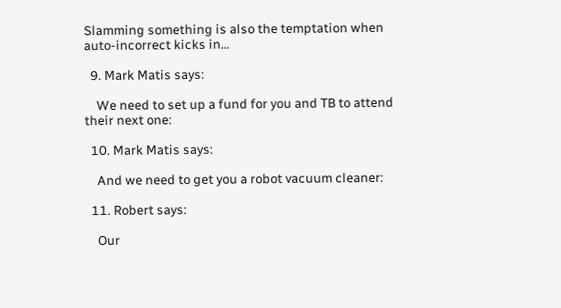Slamming something is also the temptation when auto-incorrect kicks in…

  9. Mark Matis says:

    We need to set up a fund for you and TB to attend their next one:

  10. Mark Matis says:

    And we need to get you a robot vacuum cleaner:

  11. Robert says:

    Our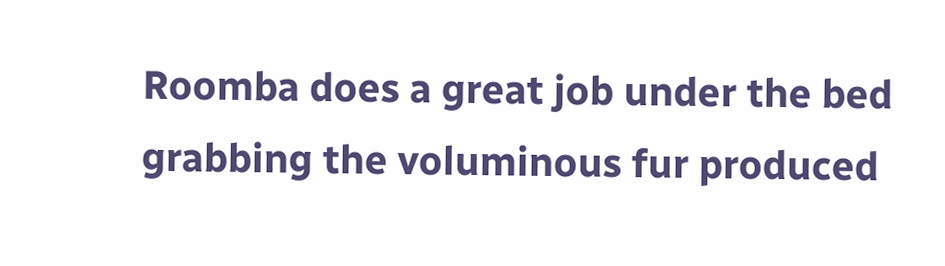Roomba does a great job under the bed grabbing the voluminous fur produced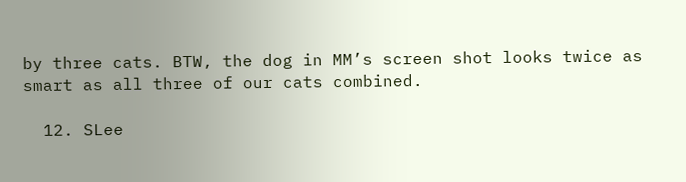by three cats. BTW, the dog in MM’s screen shot looks twice as smart as all three of our cats combined.

  12. SLee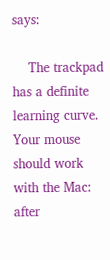says:

    The trackpad has a definite learning curve. Your mouse should work with the Mac: after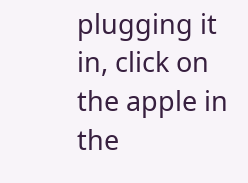plugging it in, click on the apple in the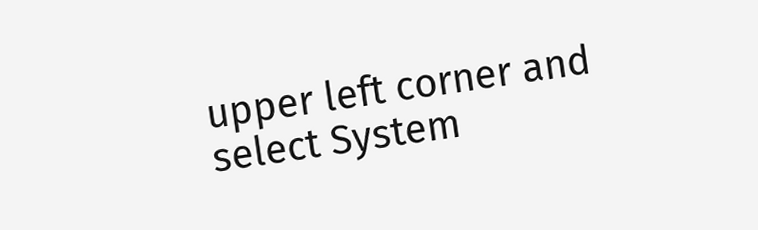upper left corner and select System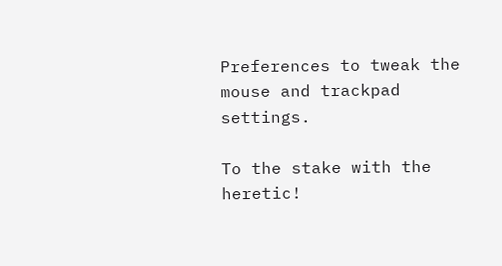Preferences to tweak the mouse and trackpad settings.

To the stake with the heretic!